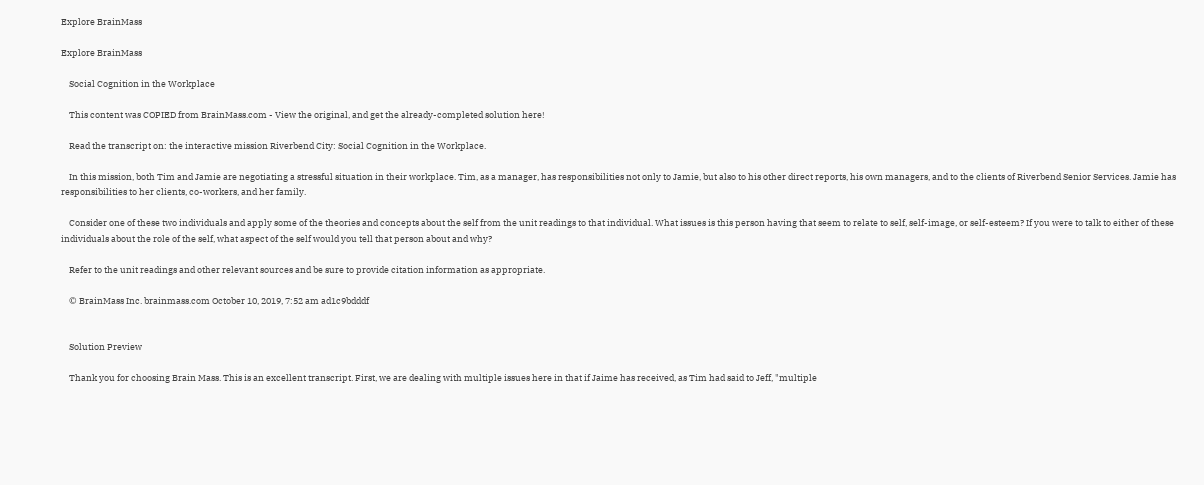Explore BrainMass

Explore BrainMass

    Social Cognition in the Workplace

    This content was COPIED from BrainMass.com - View the original, and get the already-completed solution here!

    Read the transcript on: the interactive mission Riverbend City: Social Cognition in the Workplace.

    In this mission, both Tim and Jamie are negotiating a stressful situation in their workplace. Tim, as a manager, has responsibilities not only to Jamie, but also to his other direct reports, his own managers, and to the clients of Riverbend Senior Services. Jamie has responsibilities to her clients, co-workers, and her family.

    Consider one of these two individuals and apply some of the theories and concepts about the self from the unit readings to that individual. What issues is this person having that seem to relate to self, self-image, or self-esteem? If you were to talk to either of these individuals about the role of the self, what aspect of the self would you tell that person about and why?

    Refer to the unit readings and other relevant sources and be sure to provide citation information as appropriate.

    © BrainMass Inc. brainmass.com October 10, 2019, 7:52 am ad1c9bdddf


    Solution Preview

    Thank you for choosing Brain Mass. This is an excellent transcript. First, we are dealing with multiple issues here in that if Jaime has received, as Tim had said to Jeff, "multiple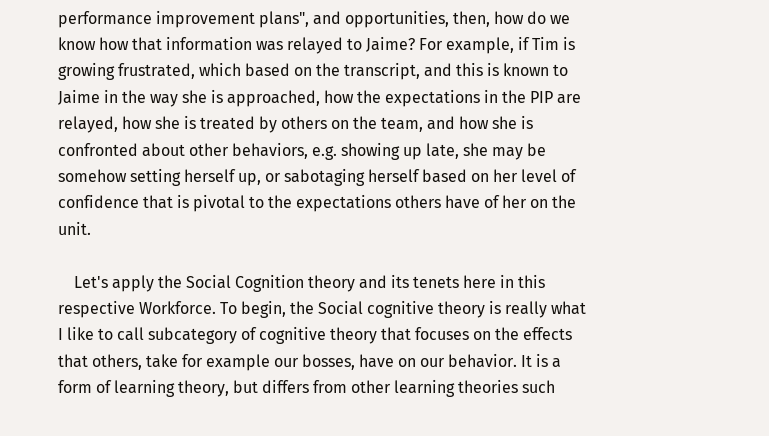performance improvement plans", and opportunities, then, how do we know how that information was relayed to Jaime? For example, if Tim is growing frustrated, which based on the transcript, and this is known to Jaime in the way she is approached, how the expectations in the PIP are relayed, how she is treated by others on the team, and how she is confronted about other behaviors, e.g. showing up late, she may be somehow setting herself up, or sabotaging herself based on her level of confidence that is pivotal to the expectations others have of her on the unit.

    Let's apply the Social Cognition theory and its tenets here in this respective Workforce. To begin, the Social cognitive theory is really what I like to call subcategory of cognitive theory that focuses on the effects that others, take for example our bosses, have on our behavior. It is a form of learning theory, but differs from other learning theories such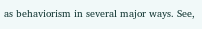as behaviorism in several major ways. See,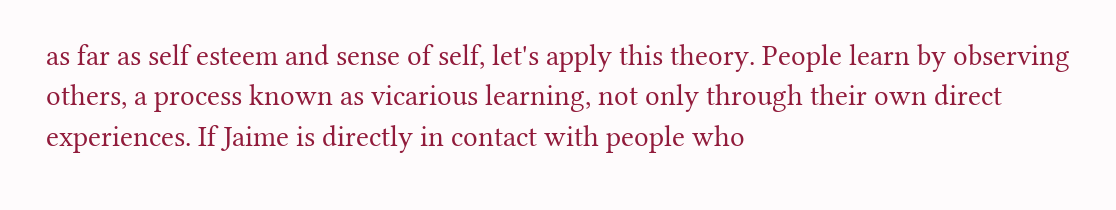as far as self esteem and sense of self, let's apply this theory. People learn by observing others, a process known as vicarious learning, not only through their own direct experiences. If Jaime is directly in contact with people who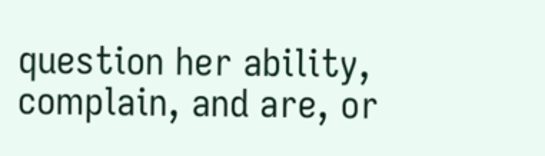question her ability, complain, and are, or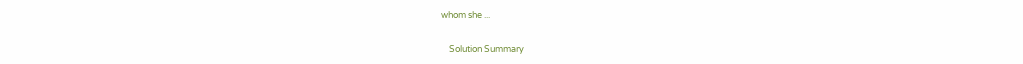whom she ...

    Solution Summary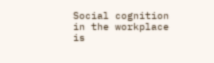Social cognition in the workplace is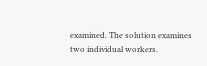examined. The solution examines two individual workers.